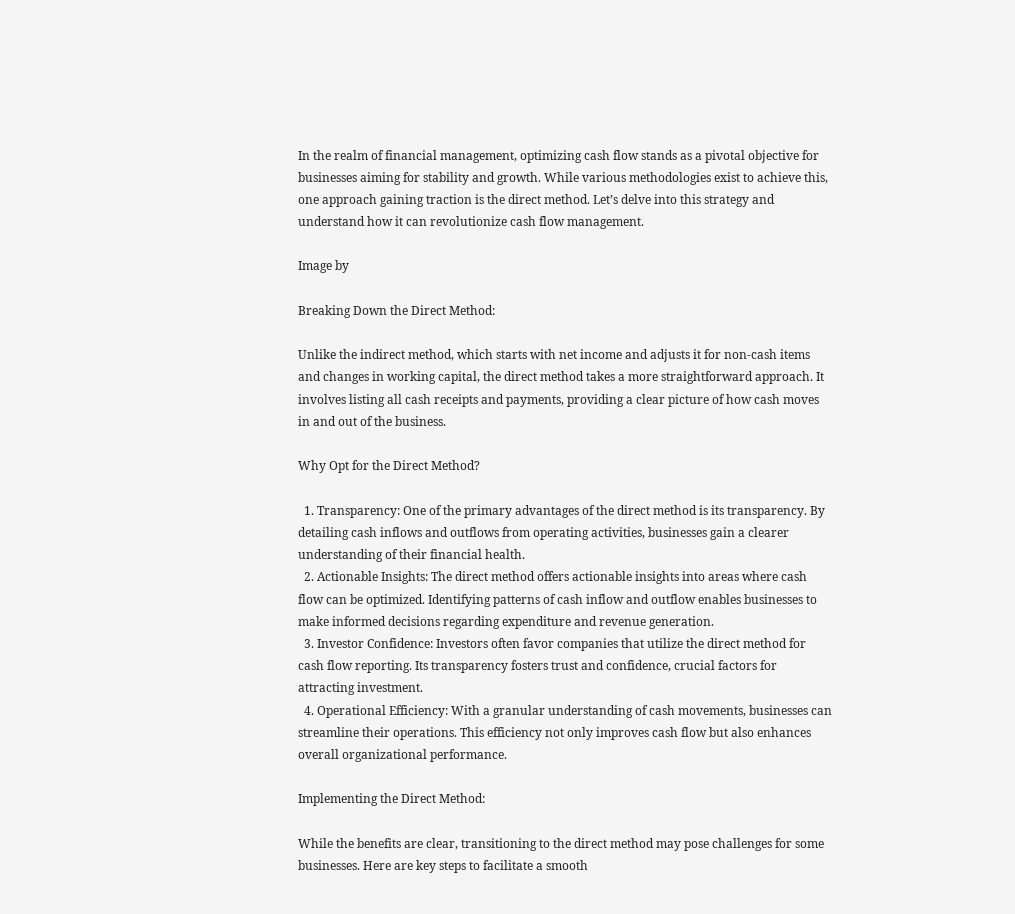In the realm of financial management, optimizing cash flow stands as a pivotal objective for businesses aiming for stability and growth. While various methodologies exist to achieve this, one approach gaining traction is the direct method. Let’s delve into this strategy and understand how it can revolutionize cash flow management.

Image by

Breaking Down the Direct Method:

Unlike the indirect method, which starts with net income and adjusts it for non-cash items and changes in working capital, the direct method takes a more straightforward approach. It involves listing all cash receipts and payments, providing a clear picture of how cash moves in and out of the business.

Why Opt for the Direct Method?

  1. Transparency: One of the primary advantages of the direct method is its transparency. By detailing cash inflows and outflows from operating activities, businesses gain a clearer understanding of their financial health.
  2. Actionable Insights: The direct method offers actionable insights into areas where cash flow can be optimized. Identifying patterns of cash inflow and outflow enables businesses to make informed decisions regarding expenditure and revenue generation.
  3. Investor Confidence: Investors often favor companies that utilize the direct method for cash flow reporting. Its transparency fosters trust and confidence, crucial factors for attracting investment.
  4. Operational Efficiency: With a granular understanding of cash movements, businesses can streamline their operations. This efficiency not only improves cash flow but also enhances overall organizational performance.

Implementing the Direct Method:

While the benefits are clear, transitioning to the direct method may pose challenges for some businesses. Here are key steps to facilitate a smooth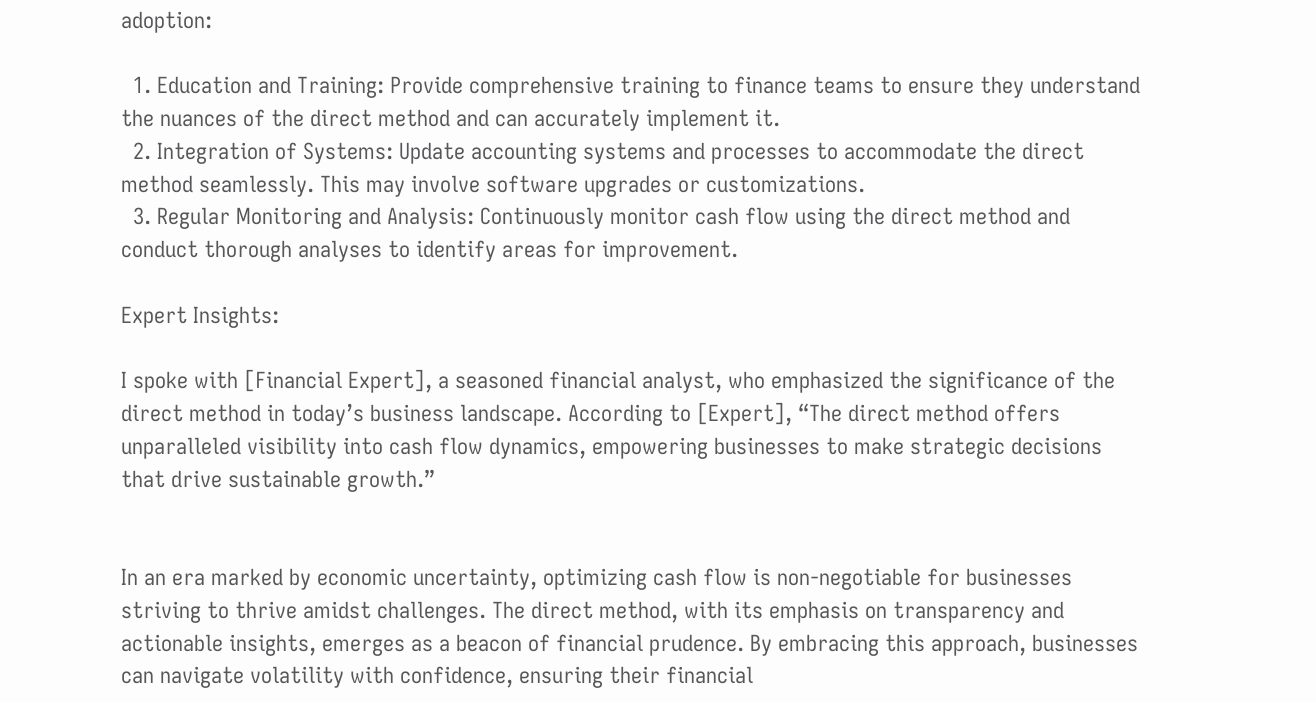adoption:

  1. Education and Training: Provide comprehensive training to finance teams to ensure they understand the nuances of the direct method and can accurately implement it.
  2. Integration of Systems: Update accounting systems and processes to accommodate the direct method seamlessly. This may involve software upgrades or customizations.
  3. Regular Monitoring and Analysis: Continuously monitor cash flow using the direct method and conduct thorough analyses to identify areas for improvement.

Expert Insights:

I spoke with [Financial Expert], a seasoned financial analyst, who emphasized the significance of the direct method in today’s business landscape. According to [Expert], “The direct method offers unparalleled visibility into cash flow dynamics, empowering businesses to make strategic decisions that drive sustainable growth.”


In an era marked by economic uncertainty, optimizing cash flow is non-negotiable for businesses striving to thrive amidst challenges. The direct method, with its emphasis on transparency and actionable insights, emerges as a beacon of financial prudence. By embracing this approach, businesses can navigate volatility with confidence, ensuring their financial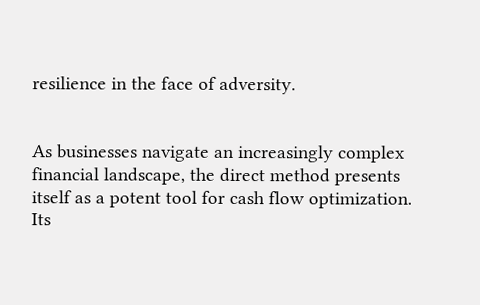resilience in the face of adversity.


As businesses navigate an increasingly complex financial landscape, the direct method presents itself as a potent tool for cash flow optimization. Its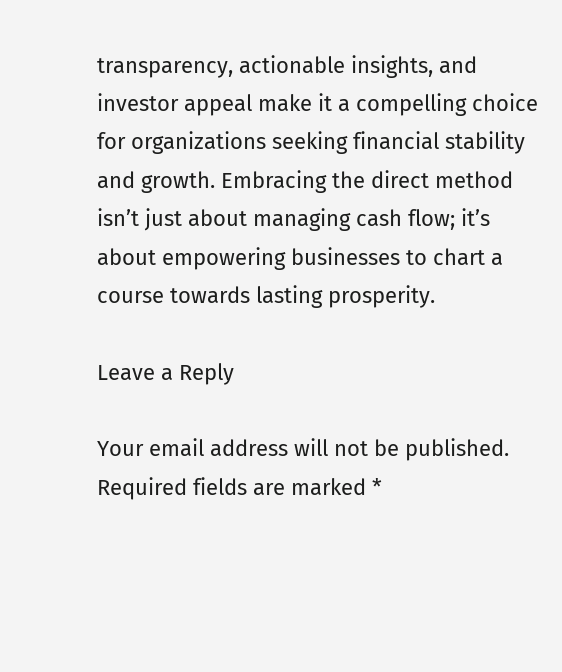transparency, actionable insights, and investor appeal make it a compelling choice for organizations seeking financial stability and growth. Embracing the direct method isn’t just about managing cash flow; it’s about empowering businesses to chart a course towards lasting prosperity.

Leave a Reply

Your email address will not be published. Required fields are marked *